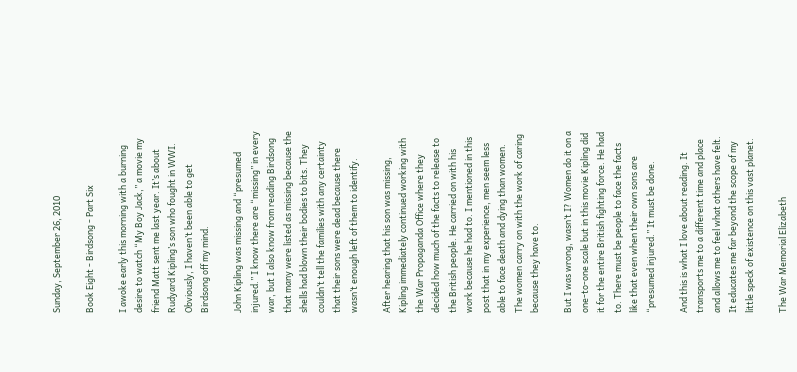Sunday, September 26, 2010

Book Eight - Birdsong - Part Six

I awoke early this morning with a burning desire to watch “My Boy Jack,” a movie my friend Matt sent me last year. It’s about Rudyard Kipling’s son who fought in WWI. Obviously, I haven’t been able to get Birdsong off my mind.

John Kipling was missing and “presumed injured.” I know there are “missing” in every war, but I also know from reading Birdsong that many were listed as missing because the shells had blown their bodies to bits. They couldn’t tell the families with any certainty that their sons were dead because there wasn’t enough left of them to identify.

After hearing that his son was missing, Kipling immediately continued working with the War Propaganda Office where they decided how much of the facts to release to the British people. He carried on with his work because he had to. I mentioned in this post that in my experience, men seem less able to face death and dying than women. The women carry on with the work of caring because they have to.

But I was wrong, wasn’t I? Women do it on a one-to-one scale but in this movie Kipling did it for the entire British fighting force. He had to. There must be people to face the facts like that even when their own sons are “presumed injured.” It must be done.

And this is what I love about reading. It transports me to a different time and place and allows me to feel what others have felt. It educates me far beyond the scope of my little speck of existence on this vast planet.

The War Memorial Elizabeth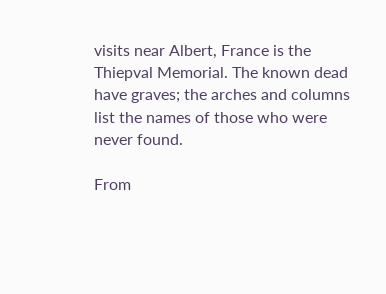visits near Albert, France is the Thiepval Memorial. The known dead have graves; the arches and columns list the names of those who were never found.

From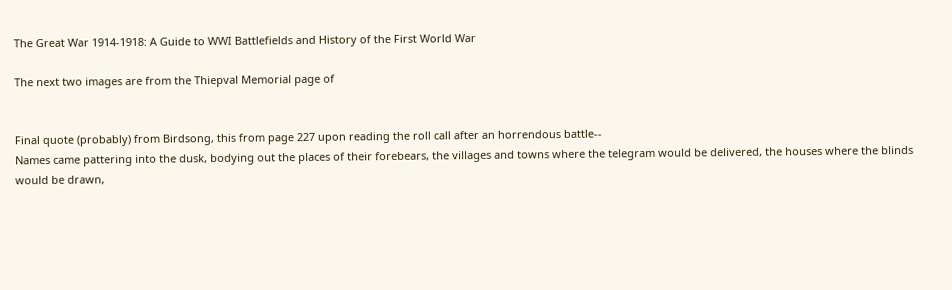The Great War 1914-1918: A Guide to WWI Battlefields and History of the First World War

The next two images are from the Thiepval Memorial page of


Final quote (probably) from Birdsong, this from page 227 upon reading the roll call after an horrendous battle--
Names came pattering into the dusk, bodying out the places of their forebears, the villages and towns where the telegram would be delivered, the houses where the blinds would be drawn,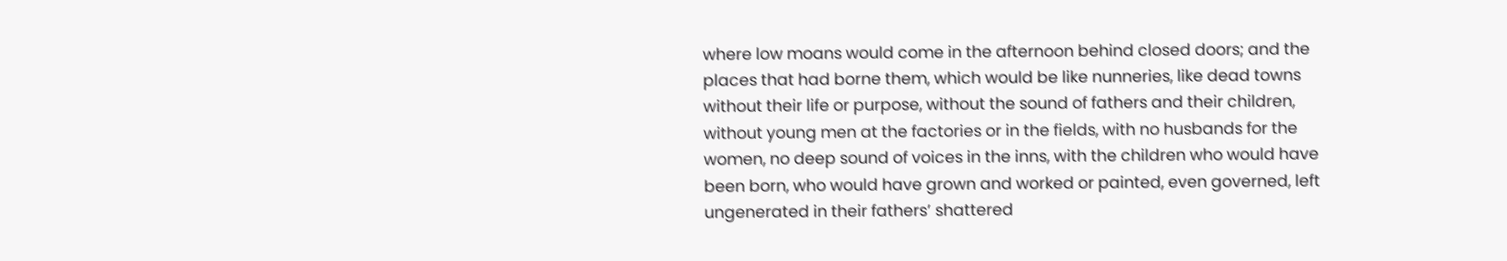where low moans would come in the afternoon behind closed doors; and the places that had borne them, which would be like nunneries, like dead towns without their life or purpose, without the sound of fathers and their children, without young men at the factories or in the fields, with no husbands for the women, no deep sound of voices in the inns, with the children who would have been born, who would have grown and worked or painted, even governed, left ungenerated in their fathers’ shattered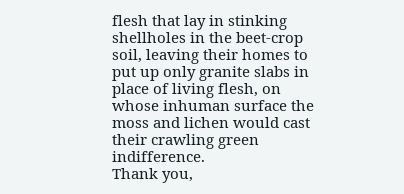flesh that lay in stinking shellholes in the beet-crop soil, leaving their homes to put up only granite slabs in place of living flesh, on whose inhuman surface the moss and lichen would cast their crawling green indifference.
Thank you,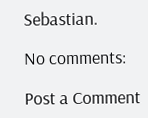Sebastian.

No comments:

Post a Comment